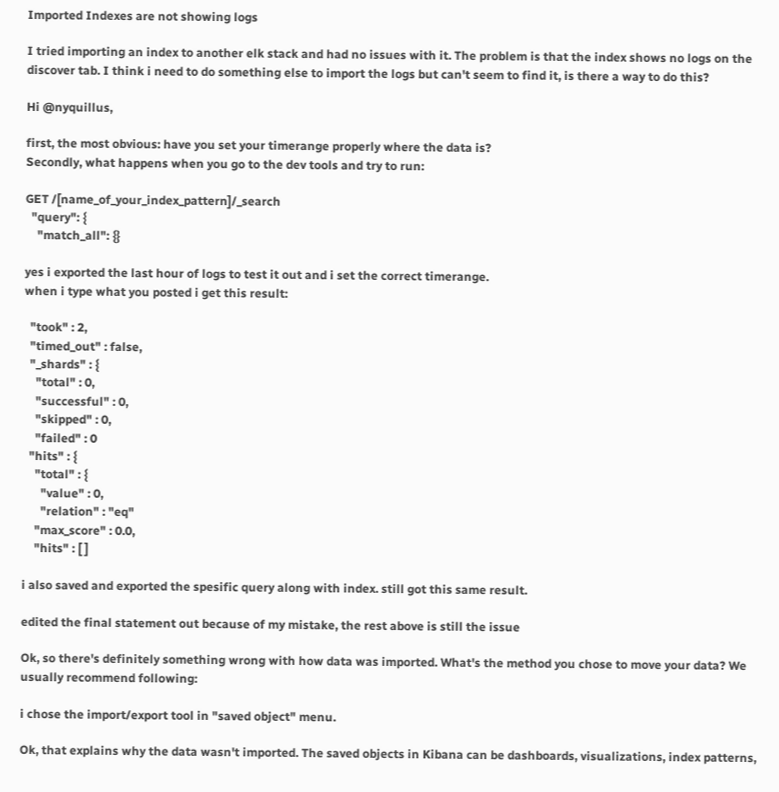Imported Indexes are not showing logs

I tried importing an index to another elk stack and had no issues with it. The problem is that the index shows no logs on the discover tab. I think i need to do something else to import the logs but can't seem to find it, is there a way to do this?

Hi @nyquillus,

first, the most obvious: have you set your timerange properly where the data is?
Secondly, what happens when you go to the dev tools and try to run:

GET /[name_of_your_index_pattern]/_search
  "query": {
    "match_all": {}

yes i exported the last hour of logs to test it out and i set the correct timerange.
when i type what you posted i get this result:

  "took" : 2,
  "timed_out" : false,
  "_shards" : {
    "total" : 0,
    "successful" : 0,
    "skipped" : 0,
    "failed" : 0
  "hits" : {
    "total" : {
      "value" : 0,
      "relation" : "eq"
    "max_score" : 0.0,
    "hits" : [ ]

i also saved and exported the spesific query along with index. still got this same result.

edited the final statement out because of my mistake, the rest above is still the issue

Ok, so there's definitely something wrong with how data was imported. What's the method you chose to move your data? We usually recommend following:

i chose the import/export tool in "saved object" menu.

Ok, that explains why the data wasn't imported. The saved objects in Kibana can be dashboards, visualizations, index patterns,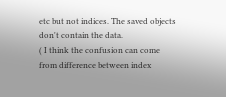etc but not indices. The saved objects don't contain the data.
( I think the confusion can come from difference between index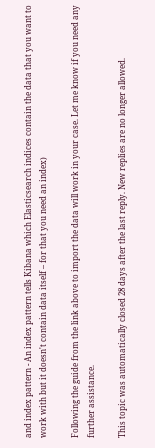and index pattern - An index pattern tells Kibana which Elasticsearch indices contain the data that you want to work with but it doesn't contain data itself – for that you need an index)

Following the guide from the link above to import the data will work in your case. Let me know if you need any further assistance.

This topic was automatically closed 28 days after the last reply. New replies are no longer allowed.